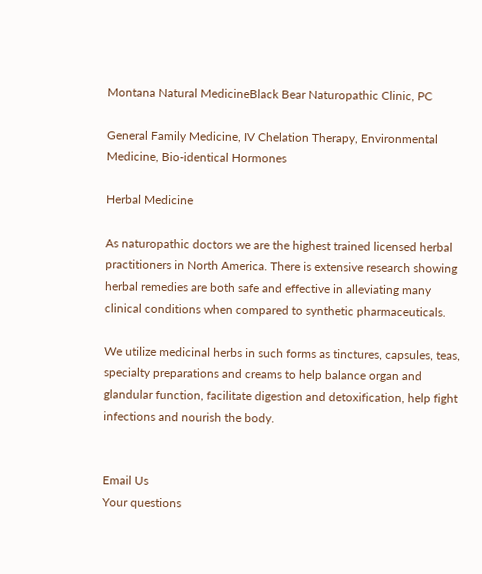Montana Natural MedicineBlack Bear Naturopathic Clinic, PC

General Family Medicine, IV Chelation Therapy, Environmental Medicine, Bio-identical Hormones

Herbal Medicine

As naturopathic doctors we are the highest trained licensed herbal practitioners in North America. There is extensive research showing herbal remedies are both safe and effective in alleviating many clinical conditions when compared to synthetic pharmaceuticals.

We utilize medicinal herbs in such forms as tinctures, capsules, teas, specialty preparations and creams to help balance organ and glandular function, facilitate digestion and detoxification, help fight infections and nourish the body.


Email Us
Your questions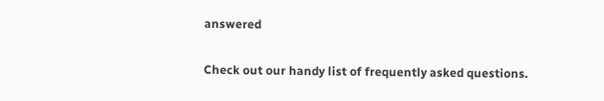answered

Check out our handy list of frequently asked questions.